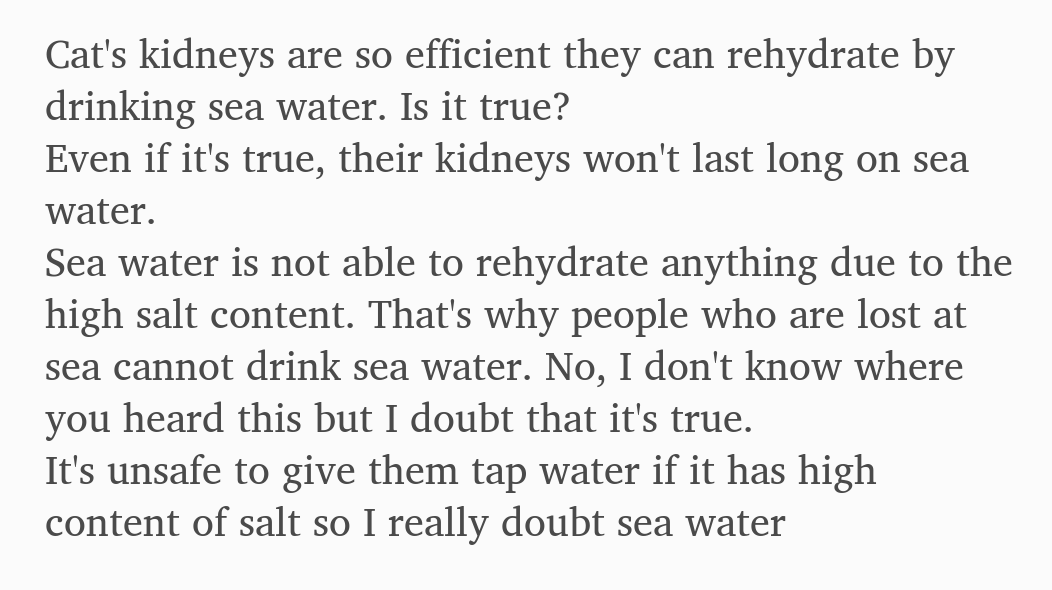Cat's kidneys are so efficient they can rehydrate by drinking sea water. Is it true?
Even if it's true, their kidneys won't last long on sea water.
Sea water is not able to rehydrate anything due to the high salt content. That's why people who are lost at sea cannot drink sea water. No, I don't know where you heard this but I doubt that it's true.
It's unsafe to give them tap water if it has high content of salt so I really doubt sea water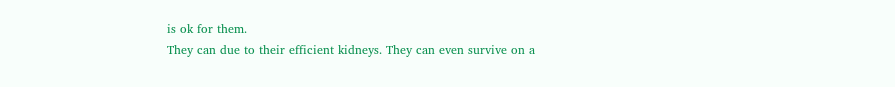is ok for them.
They can due to their efficient kidneys. They can even survive on a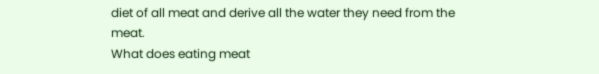diet of all meat and derive all the water they need from the meat.
What does eating meat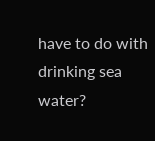have to do with drinking sea water?